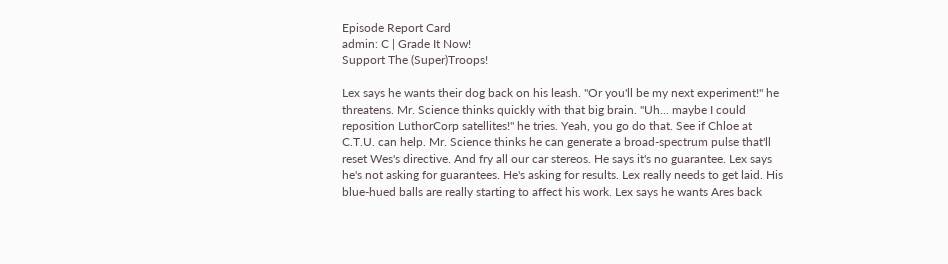Episode Report Card
admin: C | Grade It Now!
Support The (Super)Troops!

Lex says he wants their dog back on his leash. "Or you'll be my next experiment!" he threatens. Mr. Science thinks quickly with that big brain. "Uh... maybe I could reposition LuthorCorp satellites!" he tries. Yeah, you go do that. See if Chloe at C.T.U. can help. Mr. Science thinks he can generate a broad-spectrum pulse that'll reset Wes's directive. And fry all our car stereos. He says it's no guarantee. Lex says he's not asking for guarantees. He's asking for results. Lex really needs to get laid. His blue-hued balls are really starting to affect his work. Lex says he wants Ares back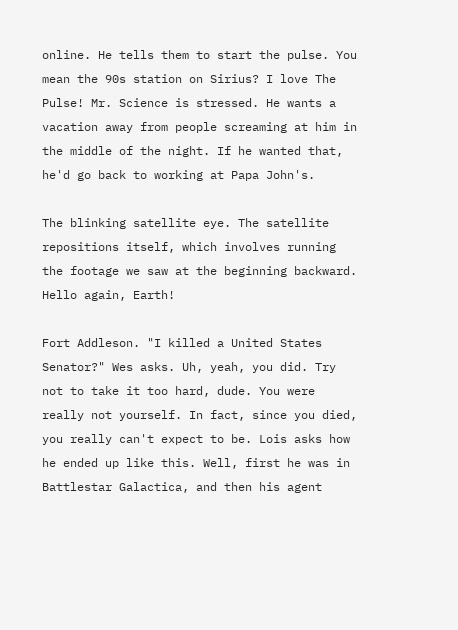online. He tells them to start the pulse. You mean the 90s station on Sirius? I love The Pulse! Mr. Science is stressed. He wants a vacation away from people screaming at him in the middle of the night. If he wanted that, he'd go back to working at Papa John's.

The blinking satellite eye. The satellite repositions itself, which involves running the footage we saw at the beginning backward. Hello again, Earth!

Fort Addleson. "I killed a United States Senator?" Wes asks. Uh, yeah, you did. Try not to take it too hard, dude. You were really not yourself. In fact, since you died, you really can't expect to be. Lois asks how he ended up like this. Well, first he was in Battlestar Galactica, and then his agent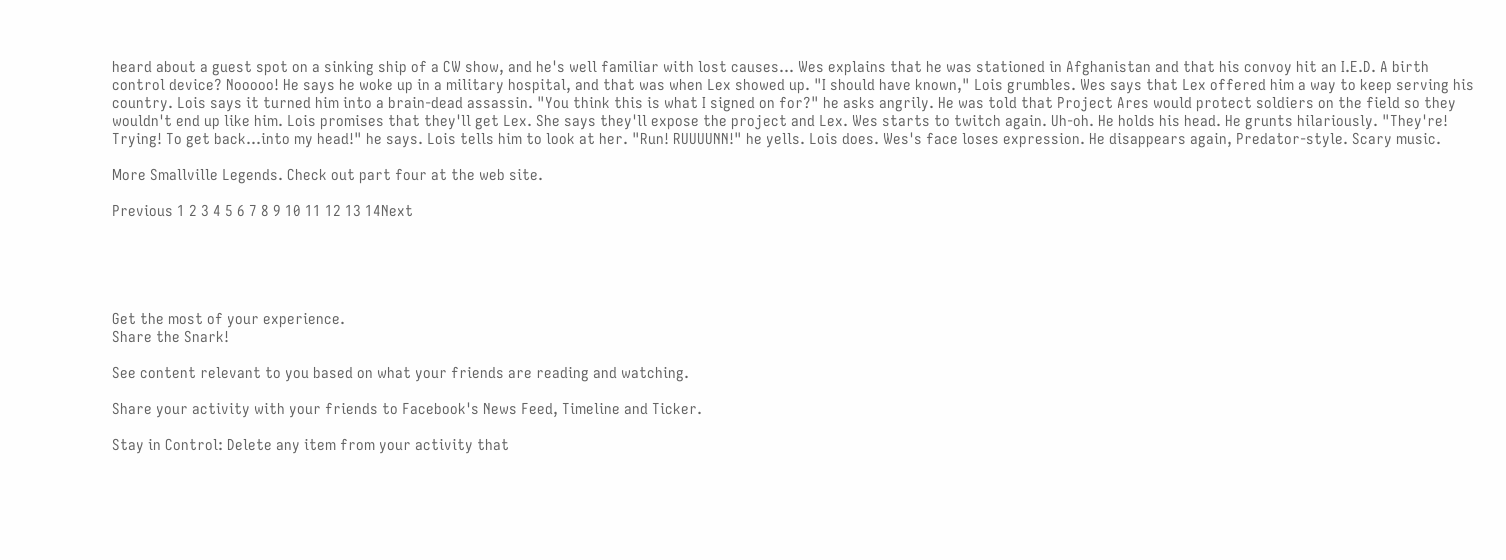heard about a guest spot on a sinking ship of a CW show, and he's well familiar with lost causes... Wes explains that he was stationed in Afghanistan and that his convoy hit an I.E.D. A birth control device? Nooooo! He says he woke up in a military hospital, and that was when Lex showed up. "I should have known," Lois grumbles. Wes says that Lex offered him a way to keep serving his country. Lois says it turned him into a brain-dead assassin. "You think this is what I signed on for?" he asks angrily. He was told that Project Ares would protect soldiers on the field so they wouldn't end up like him. Lois promises that they'll get Lex. She says they'll expose the project and Lex. Wes starts to twitch again. Uh-oh. He holds his head. He grunts hilariously. "They're! Trying! To get back...into my head!" he says. Lois tells him to look at her. "Run! RUUUUNN!" he yells. Lois does. Wes's face loses expression. He disappears again, Predator-style. Scary music.

More Smallville Legends. Check out part four at the web site.

Previous 1 2 3 4 5 6 7 8 9 10 11 12 13 14Next





Get the most of your experience.
Share the Snark!

See content relevant to you based on what your friends are reading and watching.

Share your activity with your friends to Facebook's News Feed, Timeline and Ticker.

Stay in Control: Delete any item from your activity that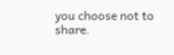you choose not to share.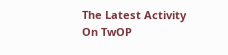The Latest Activity On TwOP